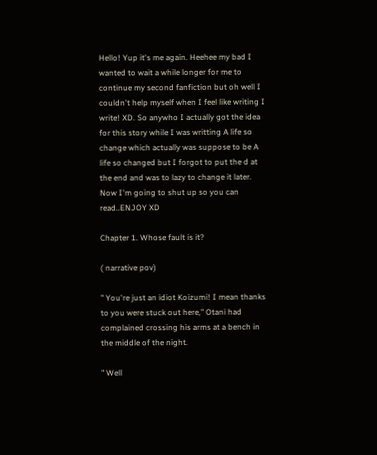Hello! Yup it's me again. Heehee my bad I wanted to wait a while longer for me to continue my second fanfiction but oh well I couldn't help myself when I feel like writing I write! XD. So anywho I actually got the idea for this story while I was writting A life so change which actually was suppose to be A life so changed but I forgot to put the d at the end and was to lazy to change it later. Now I'm going to shut up so you can read..ENJOY XD

Chapter 1. Whose fault is it?

( narrative pov)

" You're just an idiot Koizumi! I mean thanks to you were stuck out here," Otani had complained crossing his arms at a bench in the middle of the night.

" Well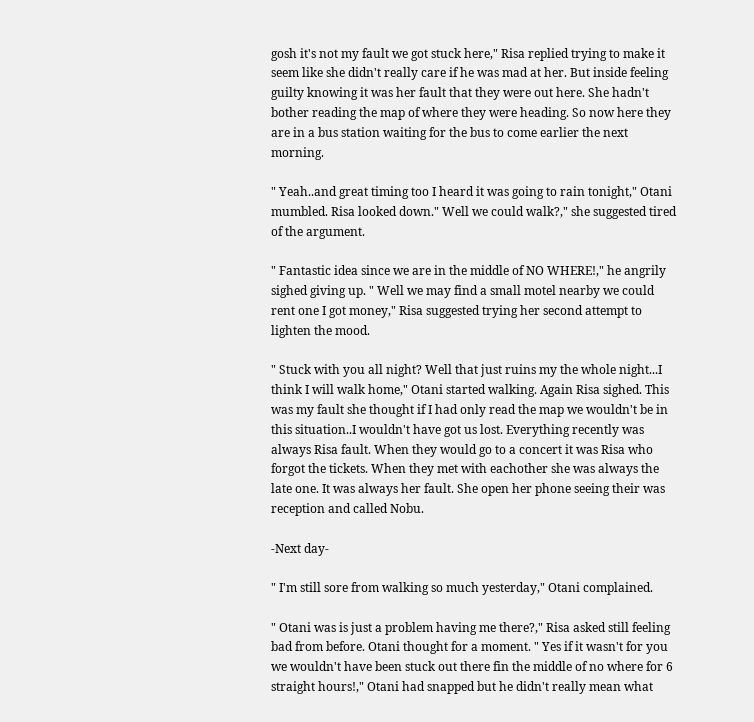gosh it's not my fault we got stuck here," Risa replied trying to make it seem like she didn't really care if he was mad at her. But inside feeling guilty knowing it was her fault that they were out here. She hadn't bother reading the map of where they were heading. So now here they are in a bus station waiting for the bus to come earlier the next morning.

" Yeah..and great timing too I heard it was going to rain tonight," Otani mumbled. Risa looked down." Well we could walk?," she suggested tired of the argument.

" Fantastic idea since we are in the middle of NO WHERE!," he angrily sighed giving up. " Well we may find a small motel nearby we could rent one I got money," Risa suggested trying her second attempt to lighten the mood.

" Stuck with you all night? Well that just ruins my the whole night...I think I will walk home," Otani started walking. Again Risa sighed. This was my fault she thought if I had only read the map we wouldn't be in this situation..I wouldn't have got us lost. Everything recently was always Risa fault. When they would go to a concert it was Risa who forgot the tickets. When they met with eachother she was always the late one. It was always her fault. She open her phone seeing their was reception and called Nobu.

-Next day-

" I'm still sore from walking so much yesterday," Otani complained.

" Otani was is just a problem having me there?," Risa asked still feeling bad from before. Otani thought for a moment. " Yes if it wasn't for you we wouldn't have been stuck out there fin the middle of no where for 6 straight hours!," Otani had snapped but he didn't really mean what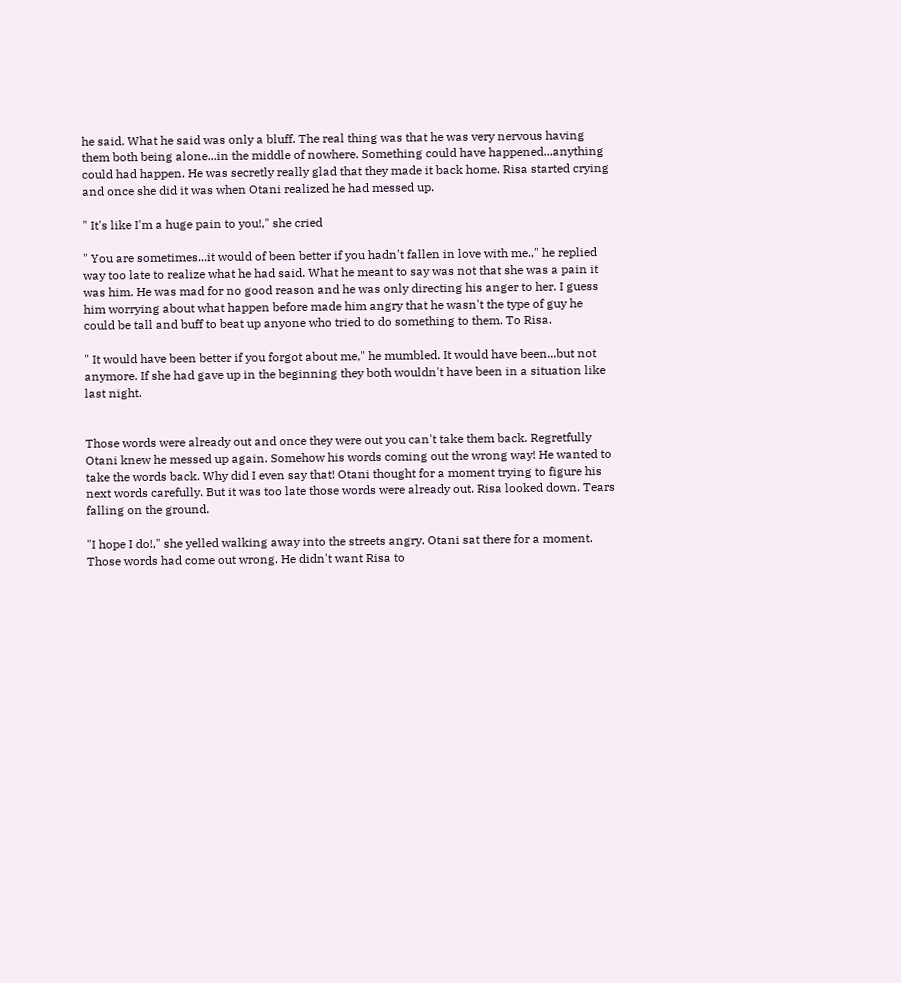he said. What he said was only a bluff. The real thing was that he was very nervous having them both being alone...in the middle of nowhere. Something could have happened...anything could had happen. He was secretly really glad that they made it back home. Risa started crying and once she did it was when Otani realized he had messed up.

" It's like I'm a huge pain to you!," she cried

" You are sometimes...it would of been better if you hadn't fallen in love with me.," he replied way too late to realize what he had said. What he meant to say was not that she was a pain it was him. He was mad for no good reason and he was only directing his anger to her. I guess him worrying about what happen before made him angry that he wasn't the type of guy he could be tall and buff to beat up anyone who tried to do something to them. To Risa.

" It would have been better if you forgot about me," he mumbled. It would have been...but not anymore. If she had gave up in the beginning they both wouldn't have been in a situation like last night.


Those words were already out and once they were out you can't take them back. Regretfully Otani knew he messed up again. Somehow his words coming out the wrong way! He wanted to take the words back. Why did I even say that! Otani thought for a moment trying to figure his next words carefully. But it was too late those words were already out. Risa looked down. Tears falling on the ground.

"I hope I do!," she yelled walking away into the streets angry. Otani sat there for a moment. Those words had come out wrong. He didn't want Risa to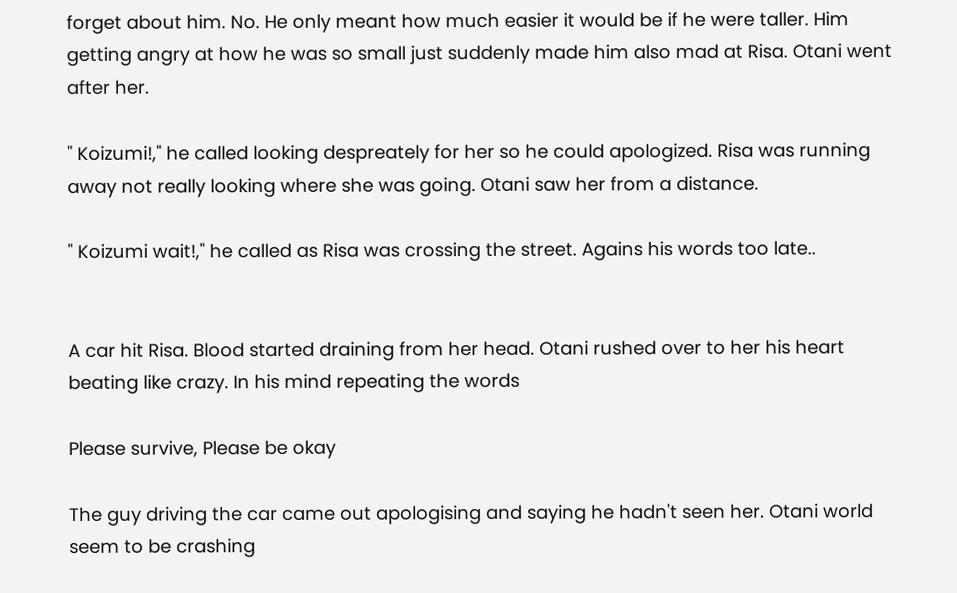forget about him. No. He only meant how much easier it would be if he were taller. Him getting angry at how he was so small just suddenly made him also mad at Risa. Otani went after her.

" Koizumi!," he called looking despreately for her so he could apologized. Risa was running away not really looking where she was going. Otani saw her from a distance.

" Koizumi wait!," he called as Risa was crossing the street. Agains his words too late..


A car hit Risa. Blood started draining from her head. Otani rushed over to her his heart beating like crazy. In his mind repeating the words

Please survive, Please be okay

The guy driving the car came out apologising and saying he hadn't seen her. Otani world seem to be crashing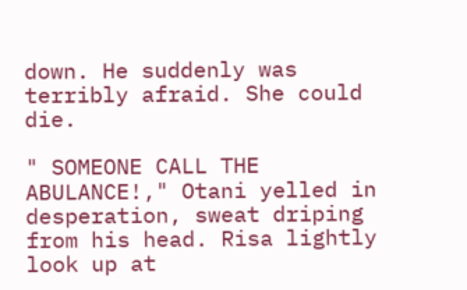down. He suddenly was terribly afraid. She could die.

" SOMEONE CALL THE ABULANCE!," Otani yelled in desperation, sweat driping from his head. Risa lightly look up at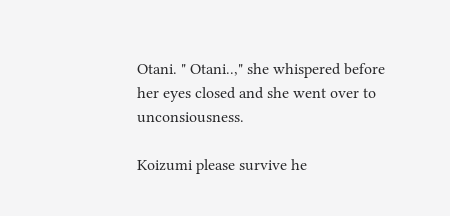Otani. " Otani..," she whispered before her eyes closed and she went over to unconsiousness.

Koizumi please survive he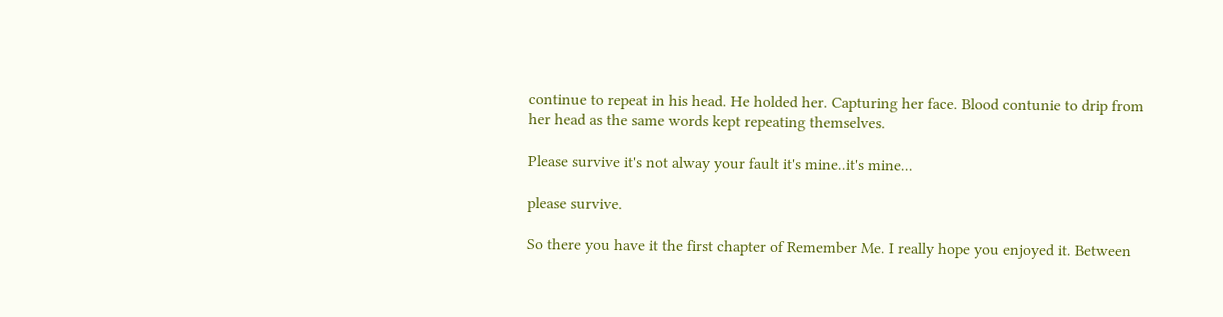continue to repeat in his head. He holded her. Capturing her face. Blood contunie to drip from her head as the same words kept repeating themselves.

Please survive it's not alway your fault it's mine..it's mine...

please survive.

So there you have it the first chapter of Remember Me. I really hope you enjoyed it. Between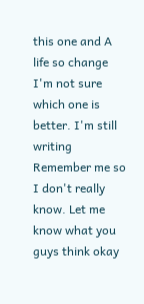this one and A life so change I'm not sure which one is better. I'm still writing Remember me so I don't really know. Let me know what you guys think okay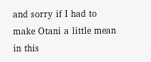and sorry if I had to make Otani a little mean in this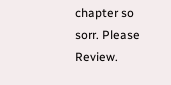chapter so sorr. Please Review.